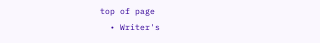top of page
  • Writer's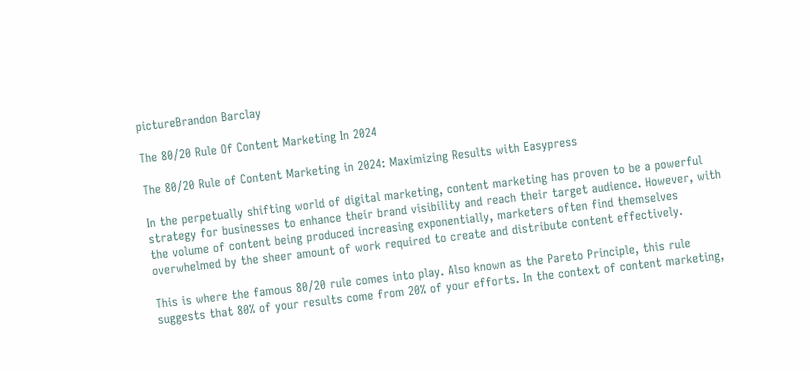pictureBrandon Barclay

The 80/20 Rule Of Content Marketing In 2024

The 80/20 Rule of Content Marketing in 2024: Maximizing Results with Easypress

In the perpetually shifting world of digital marketing, content marketing has proven to be a powerful strategy for businesses to enhance their brand visibility and reach their target audience. However, with the volume of content being produced increasing exponentially, marketers often find themselves overwhelmed by the sheer amount of work required to create and distribute content effectively.

This is where the famous 80/20 rule comes into play. Also known as the Pareto Principle, this rule suggests that 80% of your results come from 20% of your efforts. In the context of content marketing,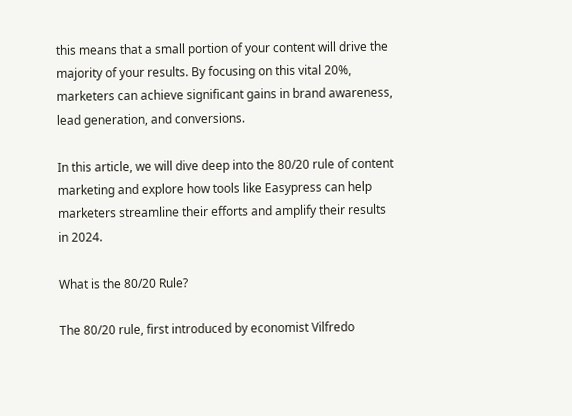this means that a small portion of your content will drive the majority of your results. By focusing on this vital 20%, marketers can achieve significant gains in brand awareness, lead generation, and conversions.

In this article, we will dive deep into the 80/20 rule of content marketing and explore how tools like Easypress can help marketers streamline their efforts and amplify their results in 2024.

What is the 80/20 Rule?

The 80/20 rule, first introduced by economist Vilfredo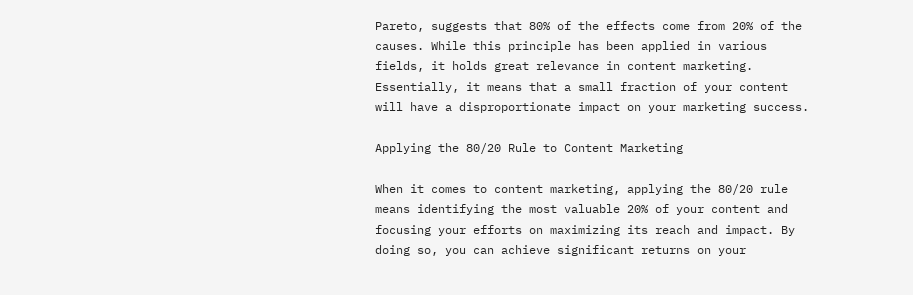Pareto, suggests that 80% of the effects come from 20% of the causes. While this principle has been applied in various fields, it holds great relevance in content marketing. Essentially, it means that a small fraction of your content will have a disproportionate impact on your marketing success.

Applying the 80/20 Rule to Content Marketing

When it comes to content marketing, applying the 80/20 rule means identifying the most valuable 20% of your content and focusing your efforts on maximizing its reach and impact. By doing so, you can achieve significant returns on your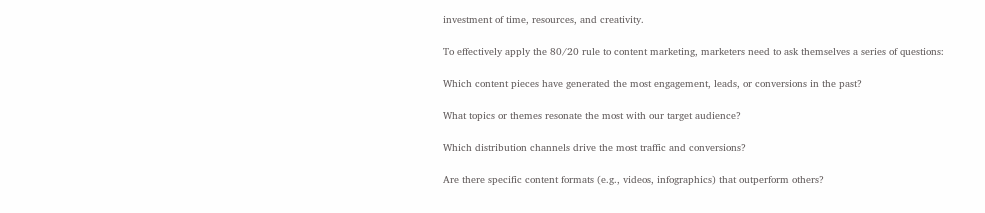investment of time, resources, and creativity.

To effectively apply the 80/20 rule to content marketing, marketers need to ask themselves a series of questions:

Which content pieces have generated the most engagement, leads, or conversions in the past?

What topics or themes resonate the most with our target audience?

Which distribution channels drive the most traffic and conversions?

Are there specific content formats (e.g., videos, infographics) that outperform others?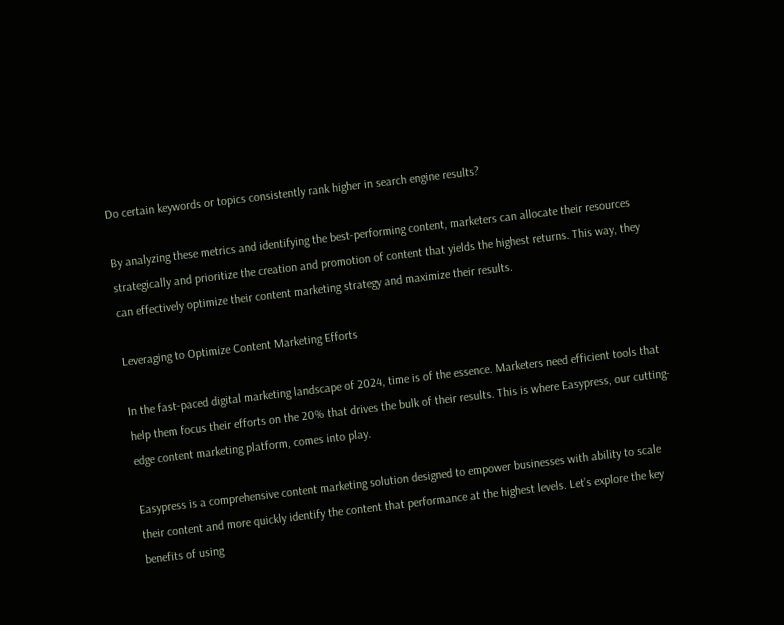Do certain keywords or topics consistently rank higher in search engine results?

By analyzing these metrics and identifying the best-performing content, marketers can allocate their resources strategically and prioritize the creation and promotion of content that yields the highest returns. This way, they can effectively optimize their content marketing strategy and maximize their results.

Leveraging to Optimize Content Marketing Efforts

In the fast-paced digital marketing landscape of 2024, time is of the essence. Marketers need efficient tools that help them focus their efforts on the 20% that drives the bulk of their results. This is where Easypress, our cutting-edge content marketing platform, comes into play.

Easypress is a comprehensive content marketing solution designed to empower businesses with ability to scale their content and more quickly identify the content that performance at the highest levels. Let’s explore the key benefits of using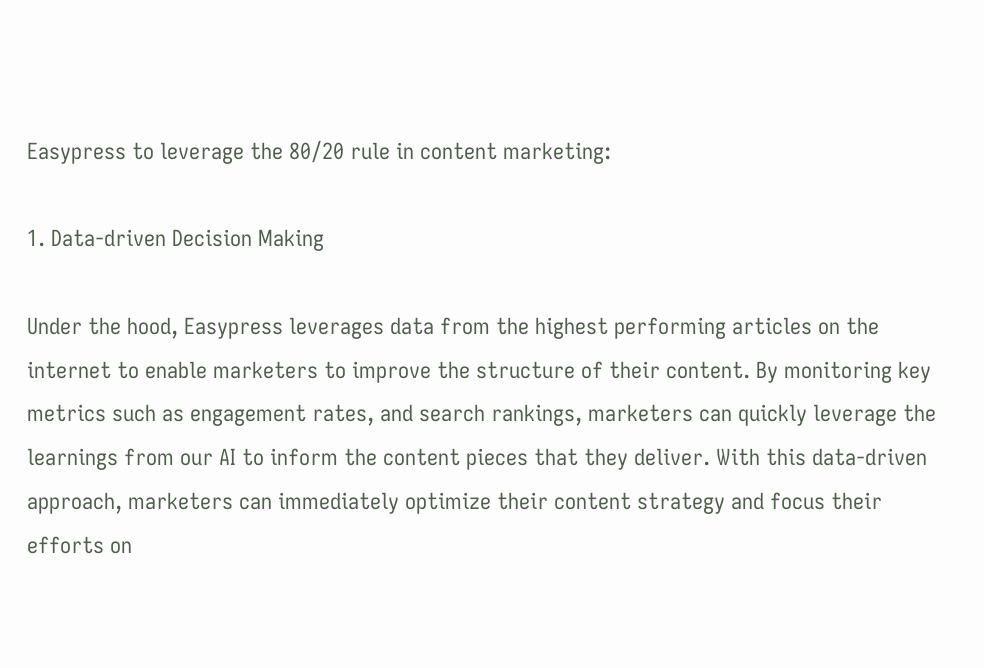Easypress to leverage the 80/20 rule in content marketing:

1. Data-driven Decision Making

Under the hood, Easypress leverages data from the highest performing articles on the internet to enable marketers to improve the structure of their content. By monitoring key metrics such as engagement rates, and search rankings, marketers can quickly leverage the learnings from our AI to inform the content pieces that they deliver. With this data-driven approach, marketers can immediately optimize their content strategy and focus their efforts on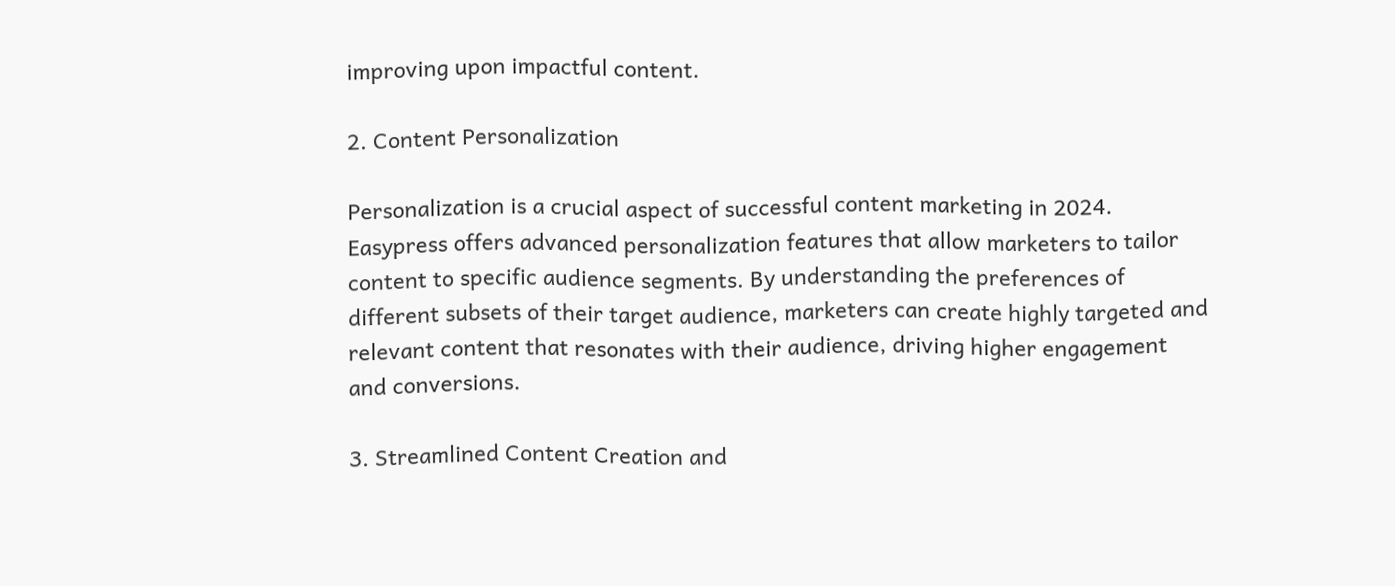improving upon impactful content.

2. Content Personalization

Personalization is a crucial aspect of successful content marketing in 2024. Easypress offers advanced personalization features that allow marketers to tailor content to specific audience segments. By understanding the preferences of different subsets of their target audience, marketers can create highly targeted and relevant content that resonates with their audience, driving higher engagement and conversions.

3. Streamlined Content Creation and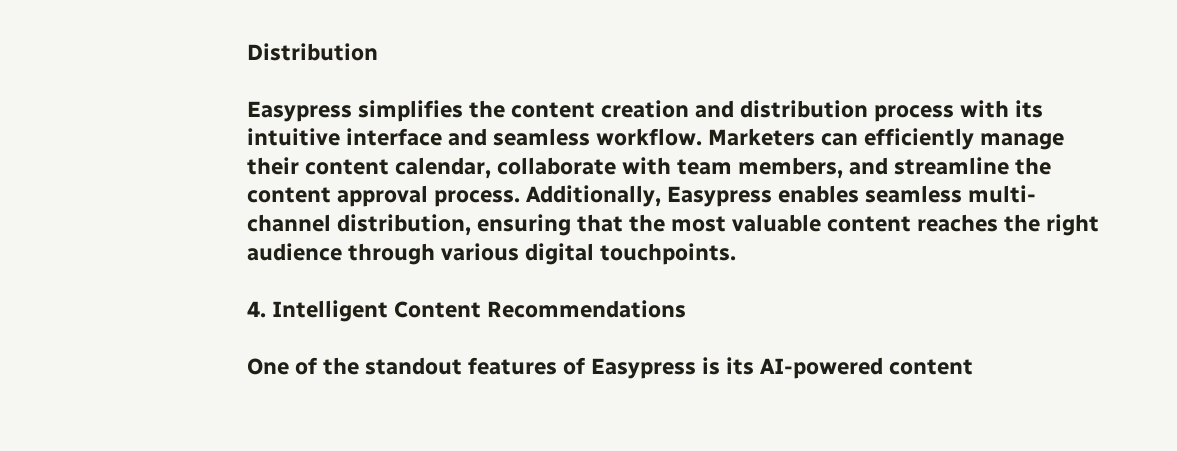Distribution

Easypress simplifies the content creation and distribution process with its intuitive interface and seamless workflow. Marketers can efficiently manage their content calendar, collaborate with team members, and streamline the content approval process. Additionally, Easypress enables seamless multi-channel distribution, ensuring that the most valuable content reaches the right audience through various digital touchpoints.

4. Intelligent Content Recommendations

One of the standout features of Easypress is its AI-powered content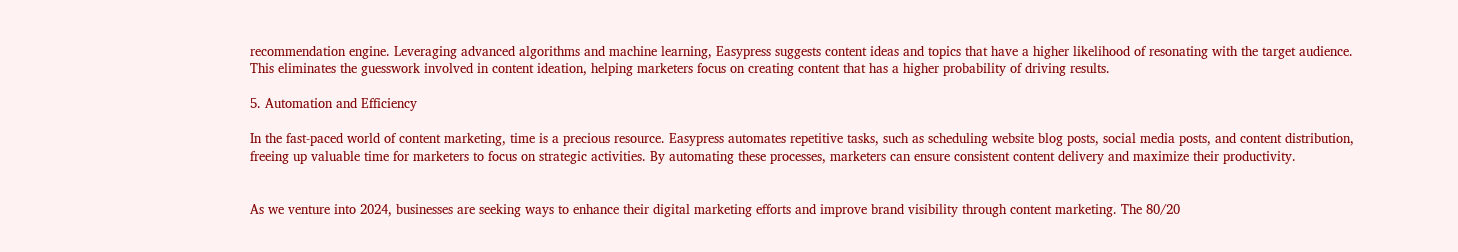recommendation engine. Leveraging advanced algorithms and machine learning, Easypress suggests content ideas and topics that have a higher likelihood of resonating with the target audience. This eliminates the guesswork involved in content ideation, helping marketers focus on creating content that has a higher probability of driving results.

5. Automation and Efficiency

In the fast-paced world of content marketing, time is a precious resource. Easypress automates repetitive tasks, such as scheduling website blog posts, social media posts, and content distribution, freeing up valuable time for marketers to focus on strategic activities. By automating these processes, marketers can ensure consistent content delivery and maximize their productivity.


As we venture into 2024, businesses are seeking ways to enhance their digital marketing efforts and improve brand visibility through content marketing. The 80/20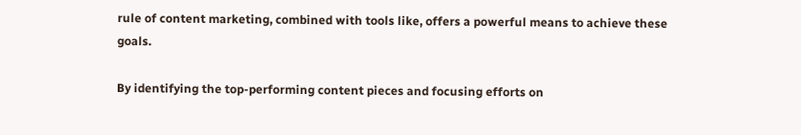rule of content marketing, combined with tools like, offers a powerful means to achieve these goals.

By identifying the top-performing content pieces and focusing efforts on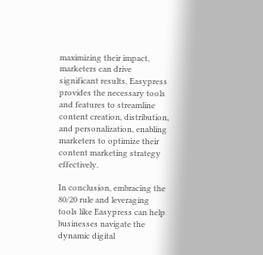maximizing their impact, marketers can drive significant results. Easypress provides the necessary tools and features to streamline content creation, distribution, and personalization, enabling marketers to optimize their content marketing strategy effectively.

In conclusion, embracing the 80/20 rule and leveraging tools like Easypress can help businesses navigate the dynamic digital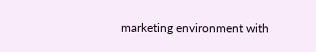marketing environment with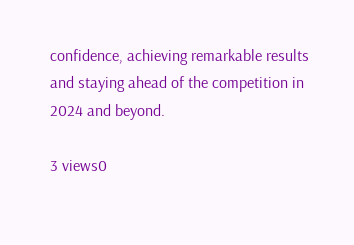confidence, achieving remarkable results and staying ahead of the competition in 2024 and beyond.

3 views0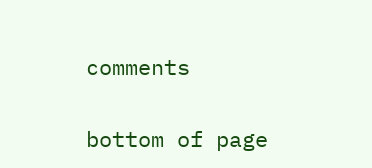comments


bottom of page